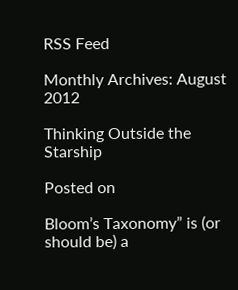RSS Feed

Monthly Archives: August 2012

Thinking Outside the Starship

Posted on

Bloom’s Taxonomy” is (or should be) a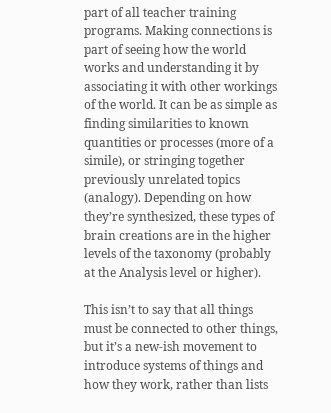part of all teacher training programs. Making connections is part of seeing how the world works and understanding it by associating it with other workings of the world. It can be as simple as finding similarities to known quantities or processes (more of a simile), or stringing together previously unrelated topics (analogy). Depending on how they’re synthesized, these types of brain creations are in the higher levels of the taxonomy (probably at the Analysis level or higher).

This isn’t to say that all things must be connected to other things, but it’s a new-ish movement to introduce systems of things and how they work, rather than lists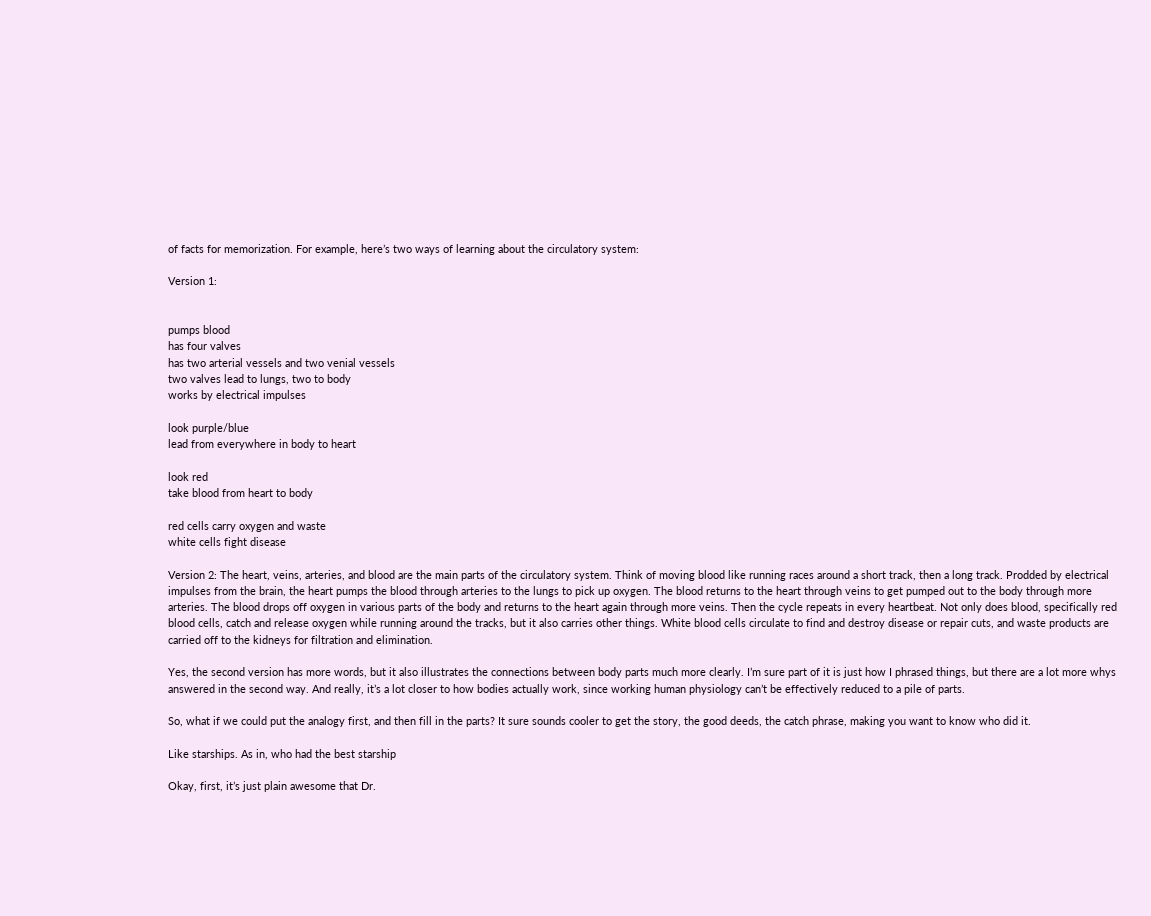of facts for memorization. For example, here’s two ways of learning about the circulatory system:

Version 1:


pumps blood
has four valves
has two arterial vessels and two venial vessels
two valves lead to lungs, two to body
works by electrical impulses

look purple/blue
lead from everywhere in body to heart

look red
take blood from heart to body

red cells carry oxygen and waste
white cells fight disease

Version 2: The heart, veins, arteries, and blood are the main parts of the circulatory system. Think of moving blood like running races around a short track, then a long track. Prodded by electrical impulses from the brain, the heart pumps the blood through arteries to the lungs to pick up oxygen. The blood returns to the heart through veins to get pumped out to the body through more arteries. The blood drops off oxygen in various parts of the body and returns to the heart again through more veins. Then the cycle repeats in every heartbeat. Not only does blood, specifically red blood cells, catch and release oxygen while running around the tracks, but it also carries other things. White blood cells circulate to find and destroy disease or repair cuts, and waste products are carried off to the kidneys for filtration and elimination.

Yes, the second version has more words, but it also illustrates the connections between body parts much more clearly. I’m sure part of it is just how I phrased things, but there are a lot more whys answered in the second way. And really, it’s a lot closer to how bodies actually work, since working human physiology can’t be effectively reduced to a pile of parts.

So, what if we could put the analogy first, and then fill in the parts? It sure sounds cooler to get the story, the good deeds, the catch phrase, making you want to know who did it.

Like starships. As in, who had the best starship

Okay, first, it’s just plain awesome that Dr.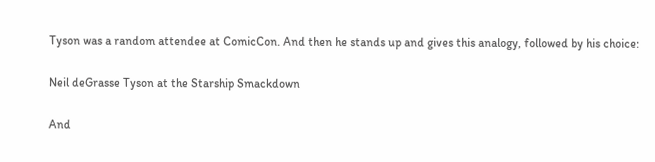Tyson was a random attendee at ComicCon. And then he stands up and gives this analogy, followed by his choice:

Neil deGrasse Tyson at the Starship Smackdown

And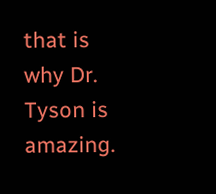that is why Dr. Tyson is amazing.